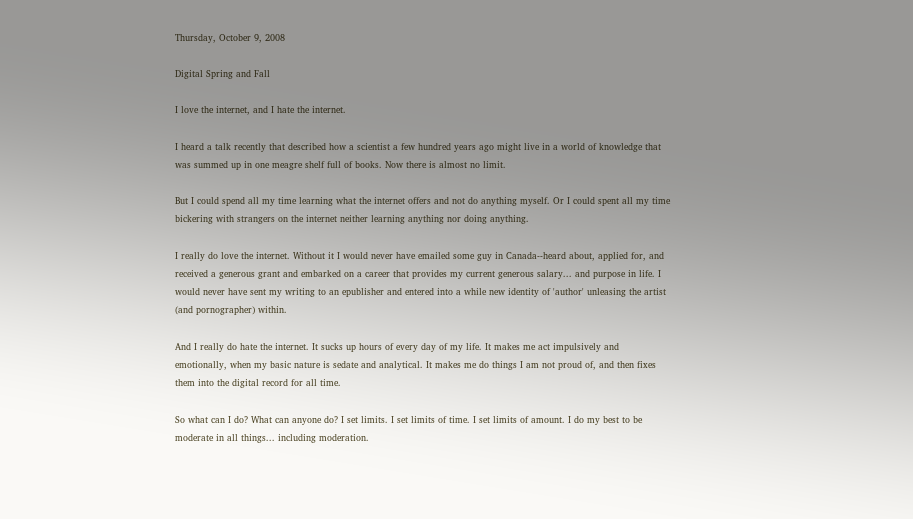Thursday, October 9, 2008

Digital Spring and Fall

I love the internet, and I hate the internet.

I heard a talk recently that described how a scientist a few hundred years ago might live in a world of knowledge that was summed up in one meagre shelf full of books. Now there is almost no limit.

But I could spend all my time learning what the internet offers and not do anything myself. Or I could spent all my time bickering with strangers on the internet neither learning anything nor doing anything.

I really do love the internet. Without it I would never have emailed some guy in Canada--heard about, applied for, and received a generous grant and embarked on a career that provides my current generous salary... and purpose in life. I would never have sent my writing to an epublisher and entered into a while new identity of 'author' unleasing the artist (and pornographer) within.

And I really do hate the internet. It sucks up hours of every day of my life. It makes me act impulsively and emotionally, when my basic nature is sedate and analytical. It makes me do things I am not proud of, and then fixes them into the digital record for all time.

So what can I do? What can anyone do? I set limits. I set limits of time. I set limits of amount. I do my best to be moderate in all things... including moderation.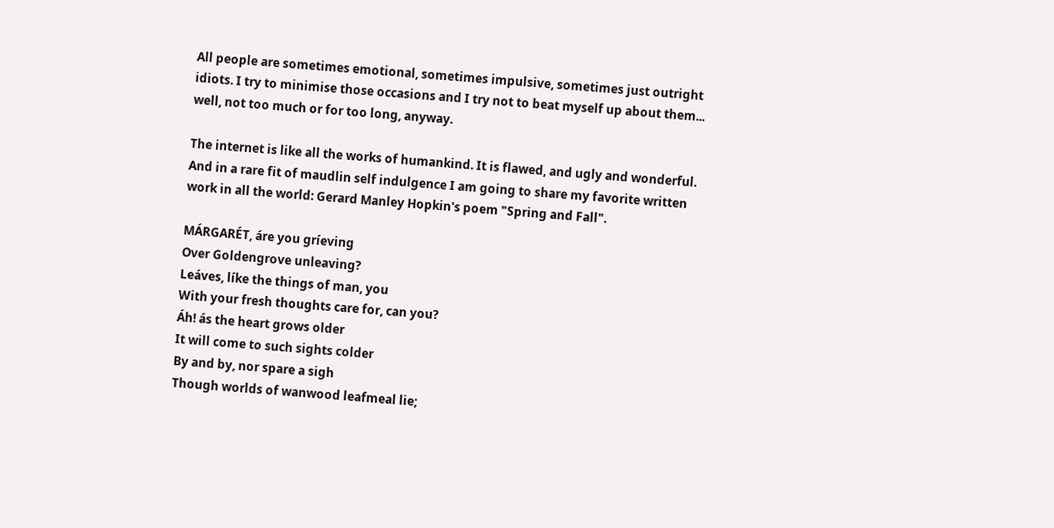All people are sometimes emotional, sometimes impulsive, sometimes just outright idiots. I try to minimise those occasions and I try not to beat myself up about them... well, not too much or for too long, anyway.

The internet is like all the works of humankind. It is flawed, and ugly and wonderful. And in a rare fit of maudlin self indulgence I am going to share my favorite written work in all the world: Gerard Manley Hopkin's poem "Spring and Fall".

MÁRGARÉT, áre you gríeving
Over Goldengrove unleaving?
Leáves, líke the things of man, you
With your fresh thoughts care for, can you?
Áh! ás the heart grows older
It will come to such sights colder
By and by, nor spare a sigh
Though worlds of wanwood leafmeal lie;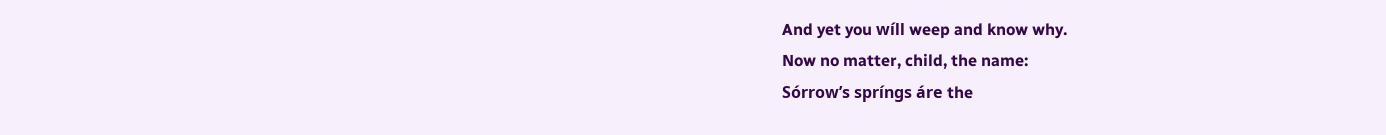And yet you wíll weep and know why.
Now no matter, child, the name:
Sórrow’s spríngs áre the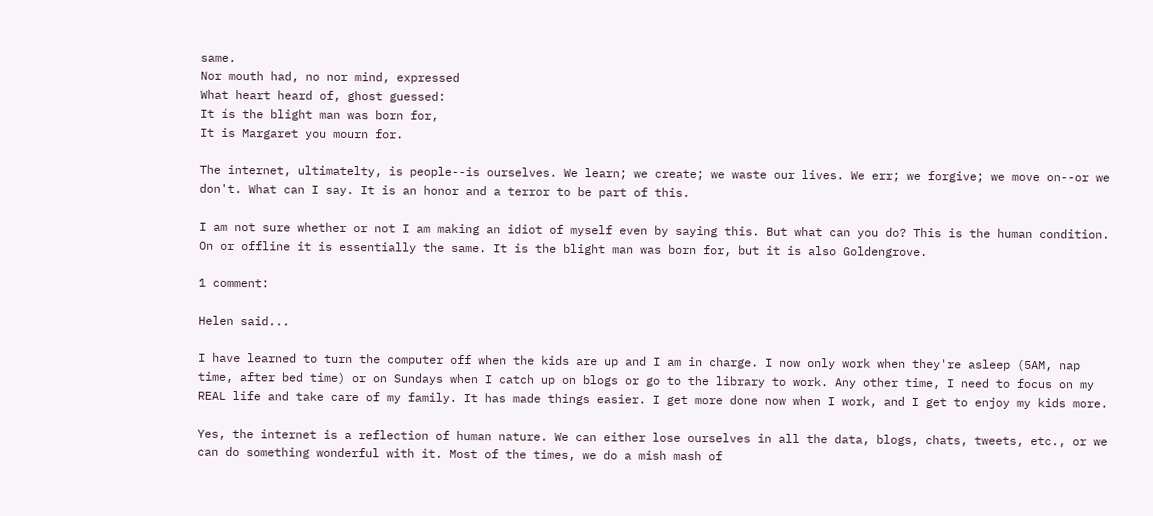same.
Nor mouth had, no nor mind, expressed
What heart heard of, ghost guessed:
It ís the blight man was born for,
It is Margaret you mourn for.

The internet, ultimatelty, is people--is ourselves. We learn; we create; we waste our lives. We err; we forgive; we move on--or we don't. What can I say. It is an honor and a terror to be part of this.

I am not sure whether or not I am making an idiot of myself even by saying this. But what can you do? This is the human condition. On or offline it is essentially the same. It is the blight man was born for, but it is also Goldengrove.

1 comment:

Helen said...

I have learned to turn the computer off when the kids are up and I am in charge. I now only work when they're asleep (5AM, nap time, after bed time) or on Sundays when I catch up on blogs or go to the library to work. Any other time, I need to focus on my REAL life and take care of my family. It has made things easier. I get more done now when I work, and I get to enjoy my kids more.

Yes, the internet is a reflection of human nature. We can either lose ourselves in all the data, blogs, chats, tweets, etc., or we can do something wonderful with it. Most of the times, we do a mish mash of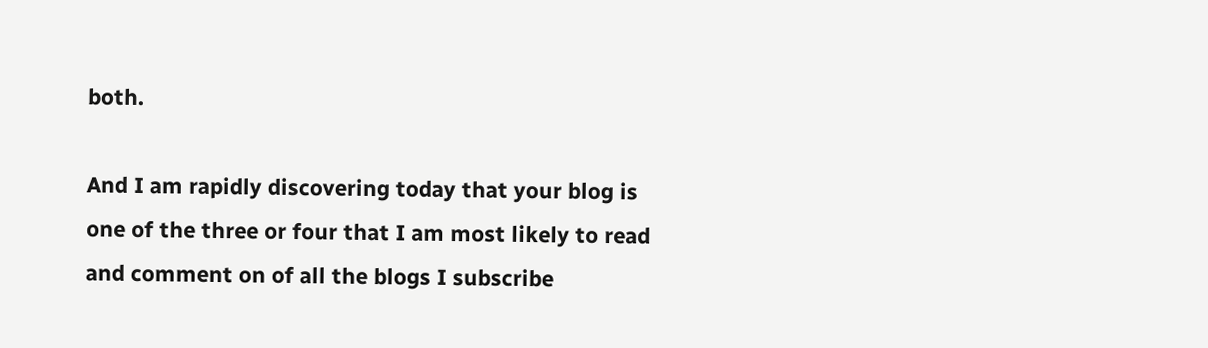both.

And I am rapidly discovering today that your blog is one of the three or four that I am most likely to read and comment on of all the blogs I subscribe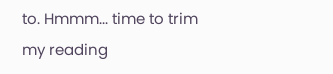to. Hmmm... time to trim my reading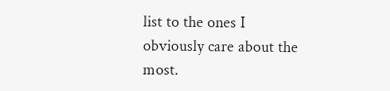list to the ones I obviously care about the most.